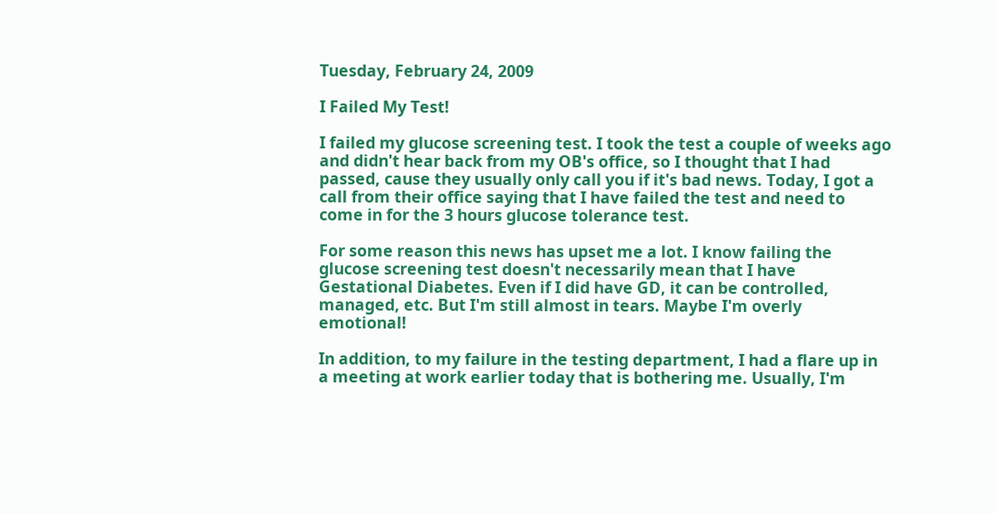Tuesday, February 24, 2009

I Failed My Test!

I failed my glucose screening test. I took the test a couple of weeks ago and didn't hear back from my OB's office, so I thought that I had passed, cause they usually only call you if it's bad news. Today, I got a call from their office saying that I have failed the test and need to come in for the 3 hours glucose tolerance test.

For some reason this news has upset me a lot. I know failing the glucose screening test doesn't necessarily mean that I have Gestational Diabetes. Even if I did have GD, it can be controlled, managed, etc. But I'm still almost in tears. Maybe I'm overly emotional!

In addition, to my failure in the testing department, I had a flare up in a meeting at work earlier today that is bothering me. Usually, I'm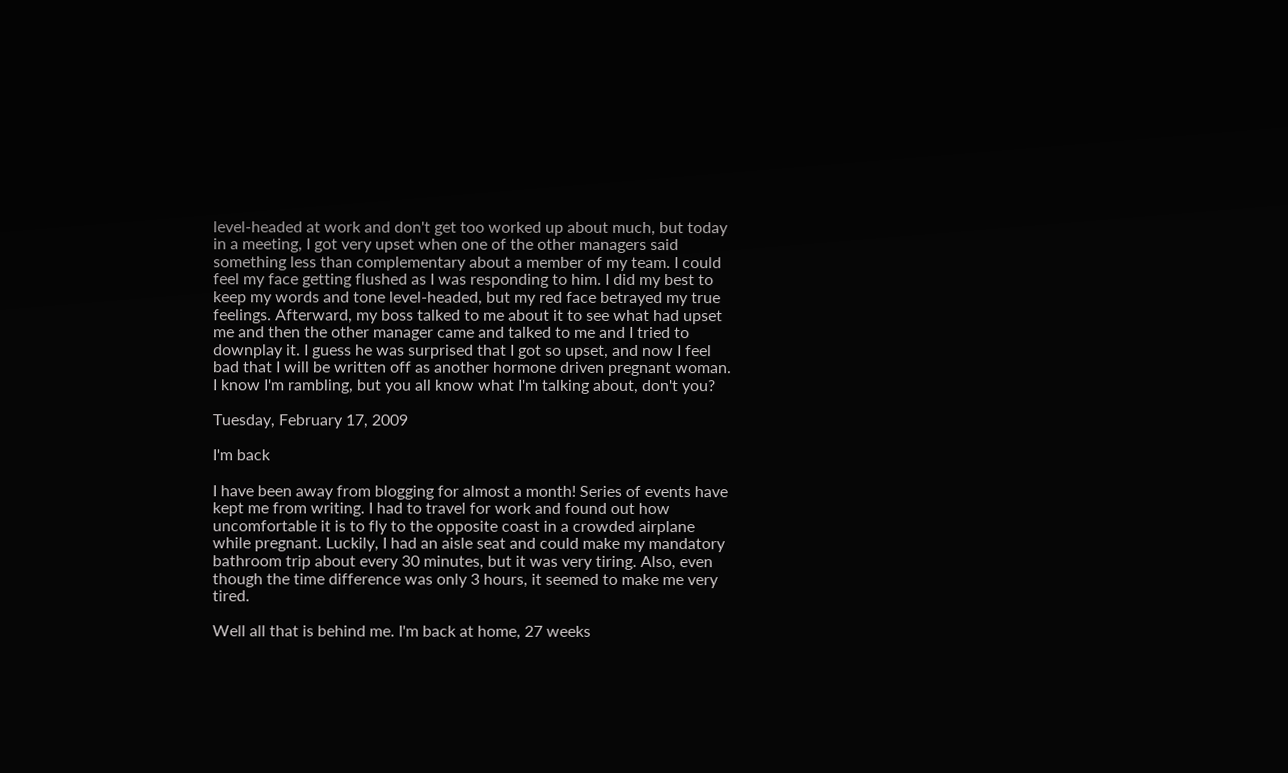level-headed at work and don't get too worked up about much, but today in a meeting, I got very upset when one of the other managers said something less than complementary about a member of my team. I could feel my face getting flushed as I was responding to him. I did my best to keep my words and tone level-headed, but my red face betrayed my true feelings. Afterward, my boss talked to me about it to see what had upset me and then the other manager came and talked to me and I tried to downplay it. I guess he was surprised that I got so upset, and now I feel bad that I will be written off as another hormone driven pregnant woman. I know I'm rambling, but you all know what I'm talking about, don't you?

Tuesday, February 17, 2009

I'm back

I have been away from blogging for almost a month! Series of events have kept me from writing. I had to travel for work and found out how uncomfortable it is to fly to the opposite coast in a crowded airplane while pregnant. Luckily, I had an aisle seat and could make my mandatory bathroom trip about every 30 minutes, but it was very tiring. Also, even though the time difference was only 3 hours, it seemed to make me very tired.

Well all that is behind me. I'm back at home, 27 weeks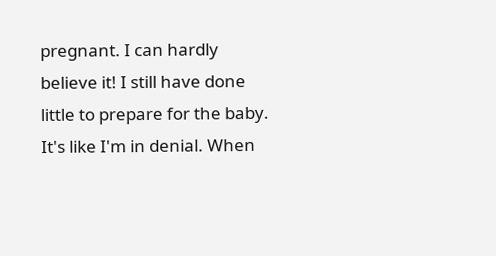pregnant. I can hardly believe it! I still have done little to prepare for the baby. It's like I'm in denial. When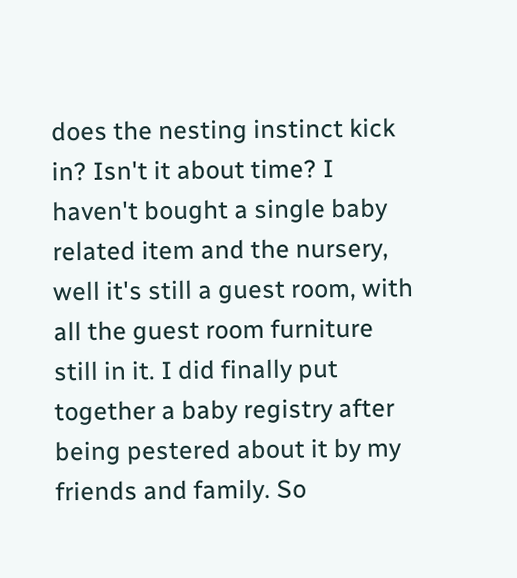does the nesting instinct kick in? Isn't it about time? I haven't bought a single baby related item and the nursery, well it's still a guest room, with all the guest room furniture still in it. I did finally put together a baby registry after being pestered about it by my friends and family. So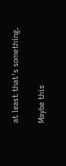at least that's something.

Maybe this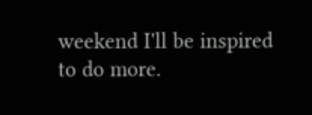weekend I'll be inspired to do more.